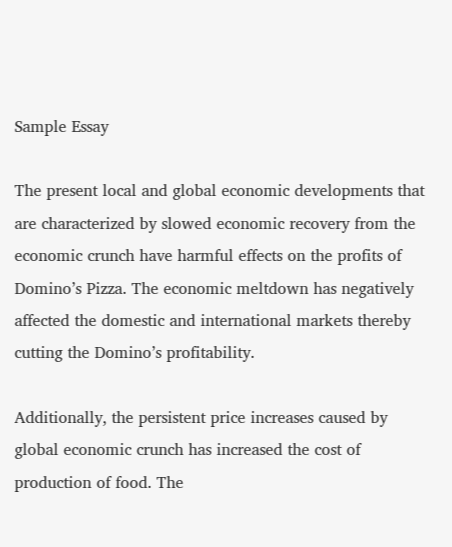Sample Essay

The present local and global economic developments that are characterized by slowed economic recovery from the economic crunch have harmful effects on the profits of Domino’s Pizza. The economic meltdown has negatively affected the domestic and international markets thereby cutting the Domino’s profitability.

Additionally, the persistent price increases caused by global economic crunch has increased the cost of production of food. The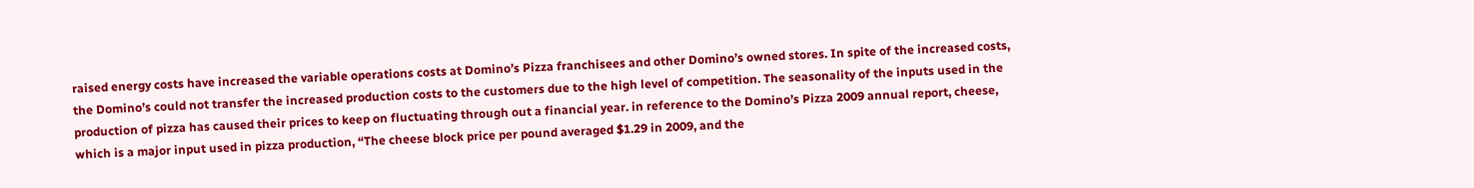raised energy costs have increased the variable operations costs at Domino’s Pizza franchisees and other Domino’s owned stores. In spite of the increased costs, the Domino’s could not transfer the increased production costs to the customers due to the high level of competition. The seasonality of the inputs used in the production of pizza has caused their prices to keep on fluctuating through out a financial year. in reference to the Domino’s Pizza 2009 annual report, cheese, which is a major input used in pizza production, “The cheese block price per pound averaged $1.29 in 2009, and the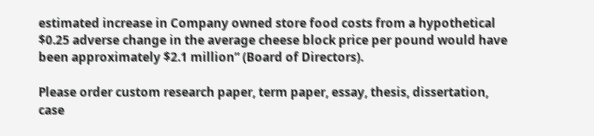estimated increase in Company owned store food costs from a hypothetical $0.25 adverse change in the average cheese block price per pound would have been approximately $2.1 million” (Board of Directors).

Please order custom research paper, term paper, essay, thesis, dissertation, case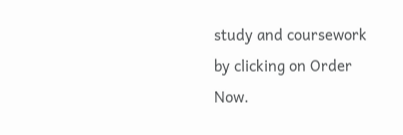study and coursework by clicking on Order Now.